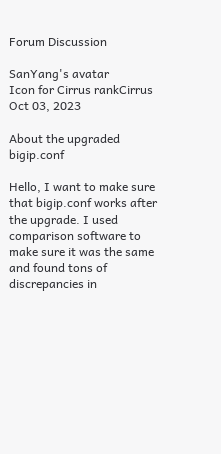Forum Discussion

SanYang's avatar
Icon for Cirrus rankCirrus
Oct 03, 2023

About the upgraded bigip.conf

Hello, I want to make sure that bigip.conf works after the upgrade. I used comparison software to make sure it was the same and found tons of discrepancies in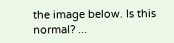the image below. Is this normal? ...